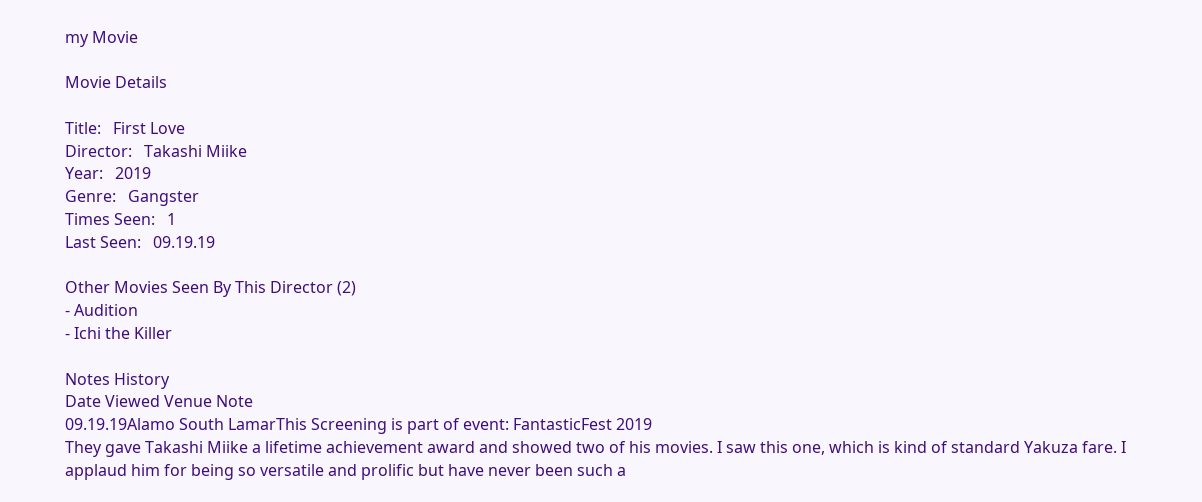my Movie

Movie Details

Title:   First Love
Director:   Takashi Miike
Year:   2019
Genre:   Gangster
Times Seen:   1
Last Seen:   09.19.19

Other Movies Seen By This Director (2)
- Audition
- Ichi the Killer

Notes History
Date Viewed Venue Note
09.19.19Alamo South LamarThis Screening is part of event: FantasticFest 2019
They gave Takashi Miike a lifetime achievement award and showed two of his movies. I saw this one, which is kind of standard Yakuza fare. I applaud him for being so versatile and prolific but have never been such a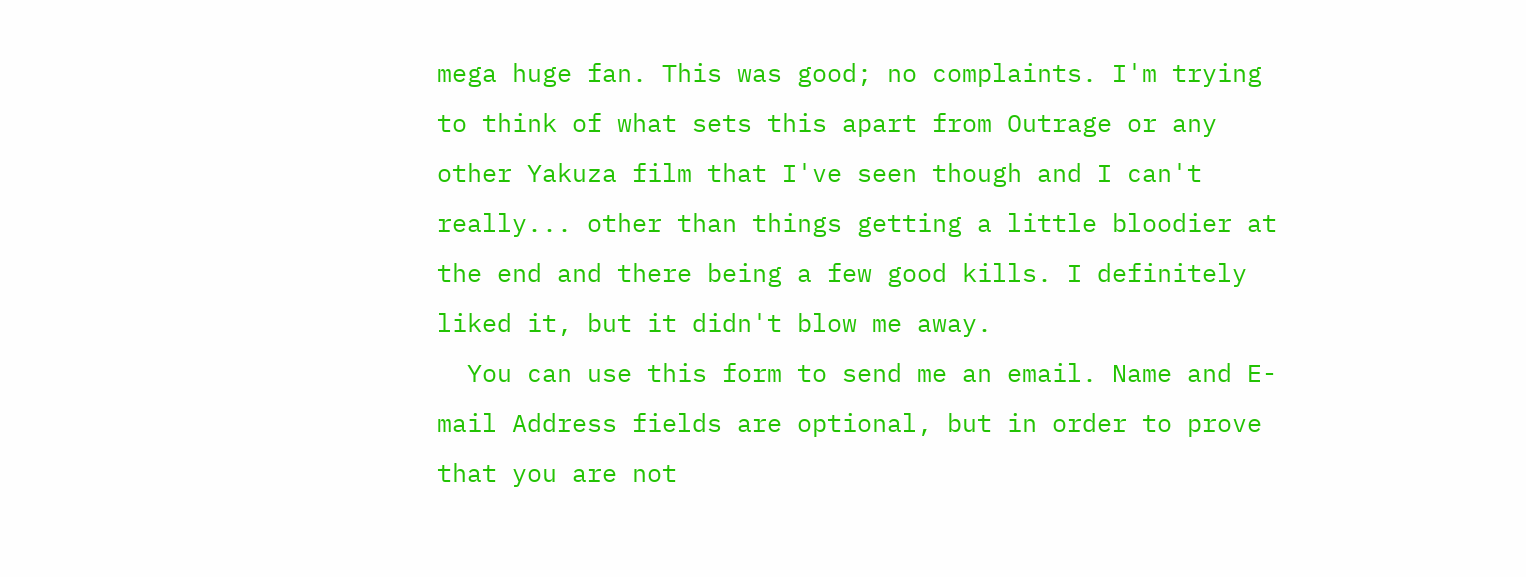mega huge fan. This was good; no complaints. I'm trying to think of what sets this apart from Outrage or any other Yakuza film that I've seen though and I can't really... other than things getting a little bloodier at the end and there being a few good kills. I definitely liked it, but it didn't blow me away.
  You can use this form to send me an email. Name and E-mail Address fields are optional, but in order to prove that you are not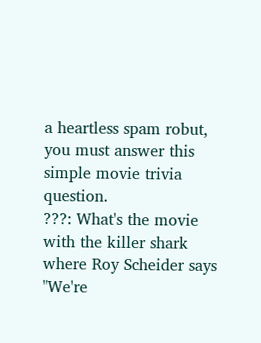a heartless spam robut, you must answer this simple movie trivia question.
???: What's the movie with the killer shark where Roy Scheider says "We're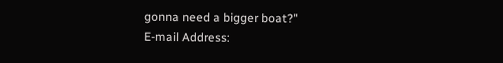gonna need a bigger boat?"
E-mail Address: